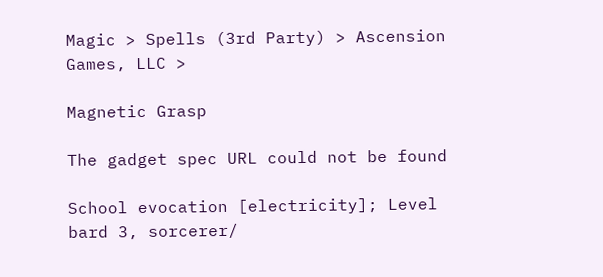Magic > Spells (3rd Party) > Ascension Games, LLC >

Magnetic Grasp

The gadget spec URL could not be found

School evocation [electricity]; Level bard 3, sorcerer/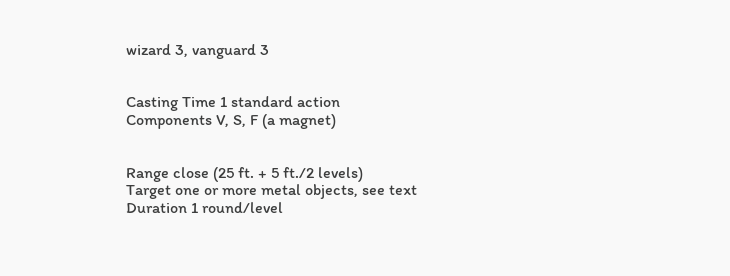wizard 3, vanguard 3


Casting Time 1 standard action
Components V, S, F (a magnet)


Range close (25 ft. + 5 ft./2 levels)
Target one or more metal objects, see text
Duration 1 round/level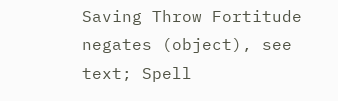Saving Throw Fortitude negates (object), see text; Spell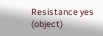Resistance yes (object)